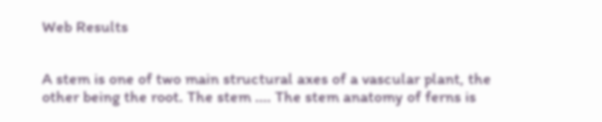Web Results


A stem is one of two main structural axes of a vascular plant, the other being the root. The stem .... The stem anatomy of ferns is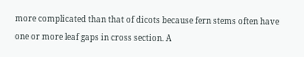more complicated than that of dicots because fern stems often have one or more leaf gaps in cross section. A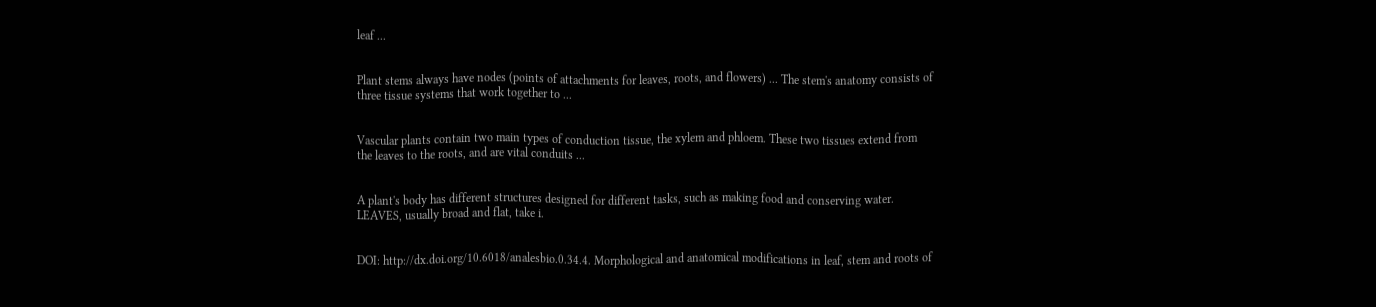leaf ...


Plant stems always have nodes (points of attachments for leaves, roots, and flowers) ... The stem's anatomy consists of three tissue systems that work together to ...


Vascular plants contain two main types of conduction tissue, the xylem and phloem. These two tissues extend from the leaves to the roots, and are vital conduits ...


A plant's body has different structures designed for different tasks, such as making food and conserving water. LEAVES, usually broad and flat, take i.


DOI: http://dx.doi.org/10.6018/analesbio.0.34.4. Morphological and anatomical modifications in leaf, stem and roots of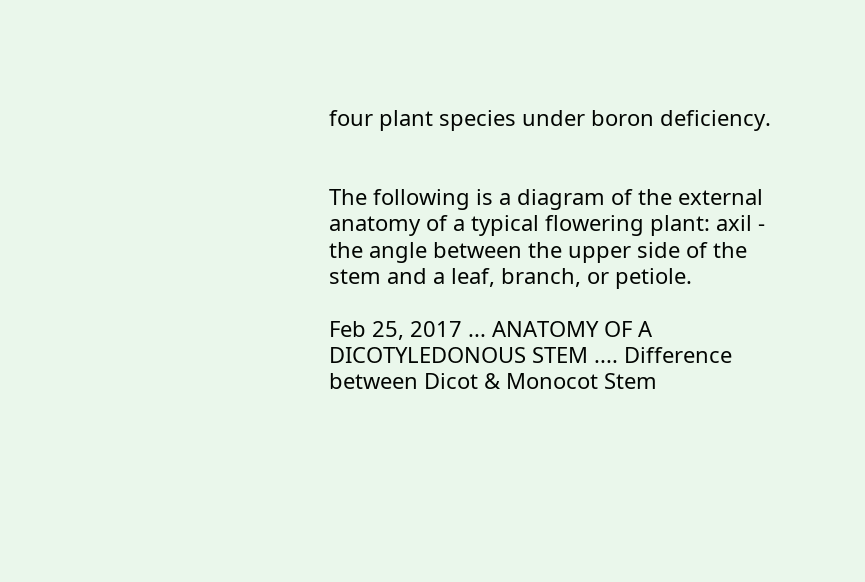four plant species under boron deficiency.


The following is a diagram of the external anatomy of a typical flowering plant: axil - the angle between the upper side of the stem and a leaf, branch, or petiole.

Feb 25, 2017 ... ANATOMY OF A DICOTYLEDONOUS STEM .... Difference between Dicot & Monocot Stem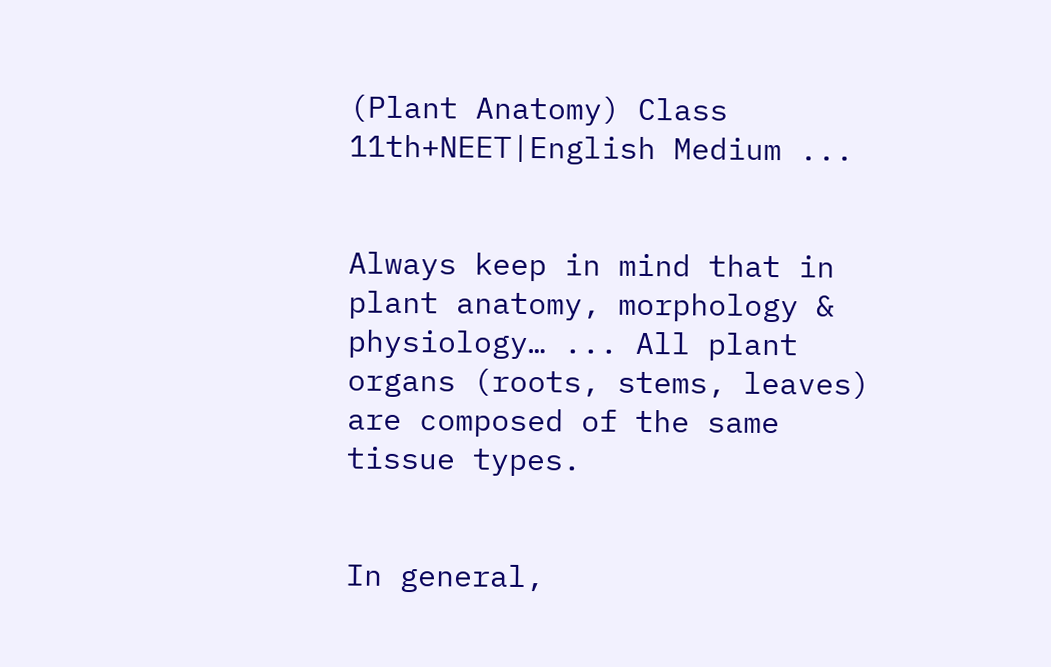(Plant Anatomy) Class 11th+NEET|English Medium ...


Always keep in mind that in plant anatomy, morphology & physiology… ... All plant organs (roots, stems, leaves) are composed of the same tissue types.


In general,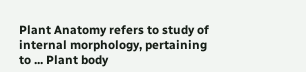Plant Anatomy refers to study of internal morphology, pertaining to ... Plant body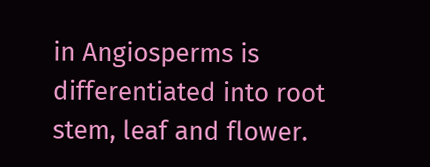in Angiosperms is differentiated into root stem, leaf and flower.